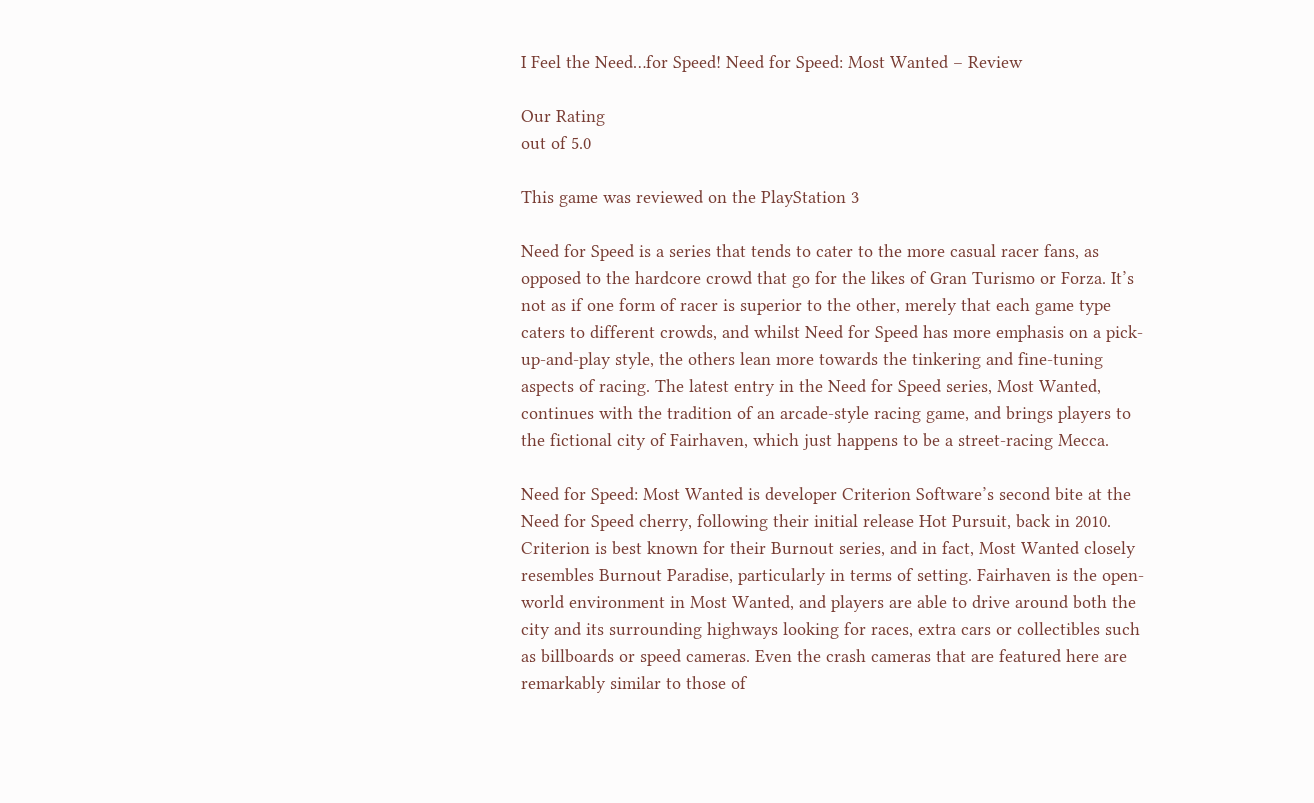I Feel the Need…for Speed! Need for Speed: Most Wanted – Review

Our Rating
out of 5.0

This game was reviewed on the PlayStation 3

Need for Speed is a series that tends to cater to the more casual racer fans, as opposed to the hardcore crowd that go for the likes of Gran Turismo or Forza. It’s not as if one form of racer is superior to the other, merely that each game type caters to different crowds, and whilst Need for Speed has more emphasis on a pick-up-and-play style, the others lean more towards the tinkering and fine-tuning aspects of racing. The latest entry in the Need for Speed series, Most Wanted, continues with the tradition of an arcade-style racing game, and brings players to the fictional city of Fairhaven, which just happens to be a street-racing Mecca.

Need for Speed: Most Wanted is developer Criterion Software’s second bite at the Need for Speed cherry, following their initial release Hot Pursuit, back in 2010. Criterion is best known for their Burnout series, and in fact, Most Wanted closely resembles Burnout Paradise, particularly in terms of setting. Fairhaven is the open-world environment in Most Wanted, and players are able to drive around both the city and its surrounding highways looking for races, extra cars or collectibles such as billboards or speed cameras. Even the crash cameras that are featured here are remarkably similar to those of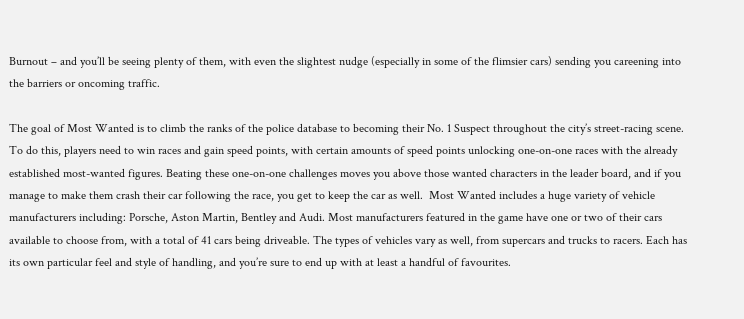Burnout – and you’ll be seeing plenty of them, with even the slightest nudge (especially in some of the flimsier cars) sending you careening into the barriers or oncoming traffic.

The goal of Most Wanted is to climb the ranks of the police database to becoming their No. 1 Suspect throughout the city’s street-racing scene. To do this, players need to win races and gain speed points, with certain amounts of speed points unlocking one-on-one races with the already established most-wanted figures. Beating these one-on-one challenges moves you above those wanted characters in the leader board, and if you manage to make them crash their car following the race, you get to keep the car as well.  Most Wanted includes a huge variety of vehicle manufacturers including: Porsche, Aston Martin, Bentley and Audi. Most manufacturers featured in the game have one or two of their cars available to choose from, with a total of 41 cars being driveable. The types of vehicles vary as well, from supercars and trucks to racers. Each has its own particular feel and style of handling, and you’re sure to end up with at least a handful of favourites.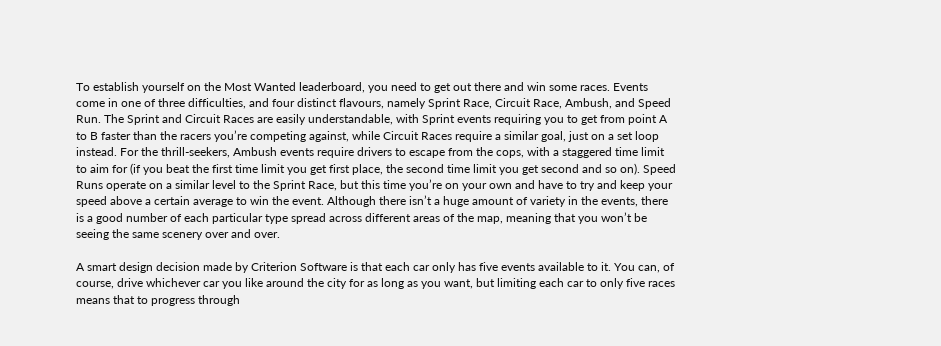To establish yourself on the Most Wanted leaderboard, you need to get out there and win some races. Events come in one of three difficulties, and four distinct flavours, namely Sprint Race, Circuit Race, Ambush, and Speed Run. The Sprint and Circuit Races are easily understandable, with Sprint events requiring you to get from point A to B faster than the racers you’re competing against, while Circuit Races require a similar goal, just on a set loop instead. For the thrill-seekers, Ambush events require drivers to escape from the cops, with a staggered time limit to aim for (if you beat the first time limit you get first place, the second time limit you get second and so on). Speed Runs operate on a similar level to the Sprint Race, but this time you’re on your own and have to try and keep your speed above a certain average to win the event. Although there isn’t a huge amount of variety in the events, there is a good number of each particular type spread across different areas of the map, meaning that you won’t be seeing the same scenery over and over.

A smart design decision made by Criterion Software is that each car only has five events available to it. You can, of course, drive whichever car you like around the city for as long as you want, but limiting each car to only five races means that to progress through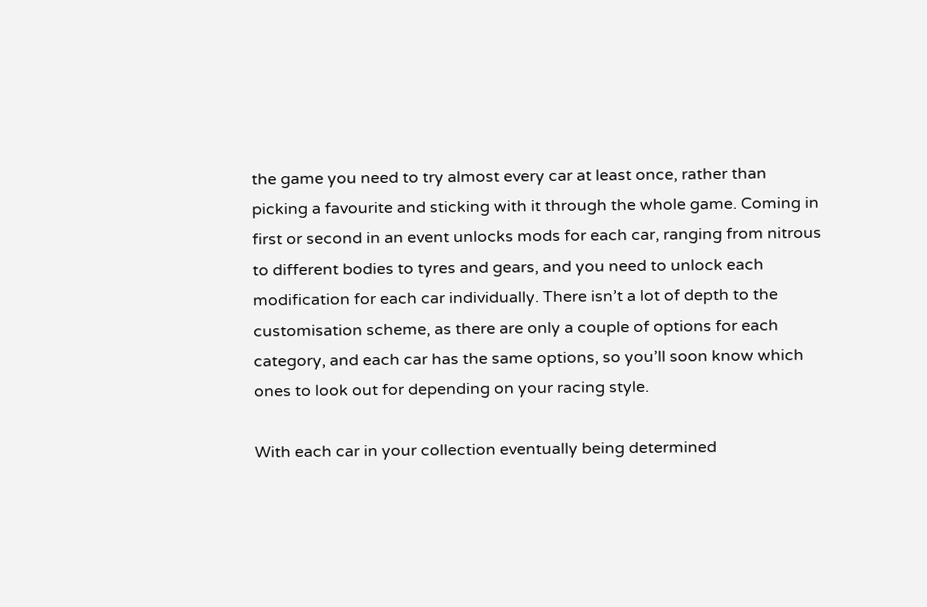the game you need to try almost every car at least once, rather than picking a favourite and sticking with it through the whole game. Coming in first or second in an event unlocks mods for each car, ranging from nitrous to different bodies to tyres and gears, and you need to unlock each modification for each car individually. There isn’t a lot of depth to the customisation scheme, as there are only a couple of options for each category, and each car has the same options, so you’ll soon know which ones to look out for depending on your racing style.

With each car in your collection eventually being determined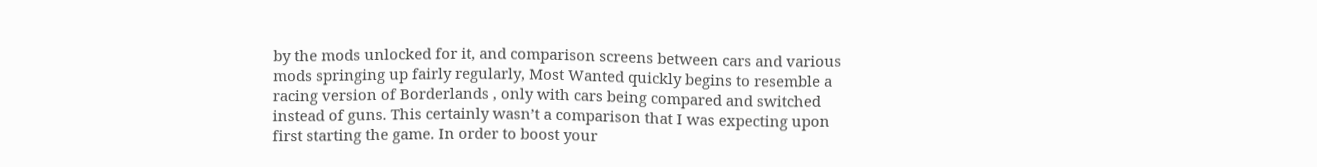by the mods unlocked for it, and comparison screens between cars and various mods springing up fairly regularly, Most Wanted quickly begins to resemble a racing version of Borderlands , only with cars being compared and switched instead of guns. This certainly wasn’t a comparison that I was expecting upon first starting the game. In order to boost your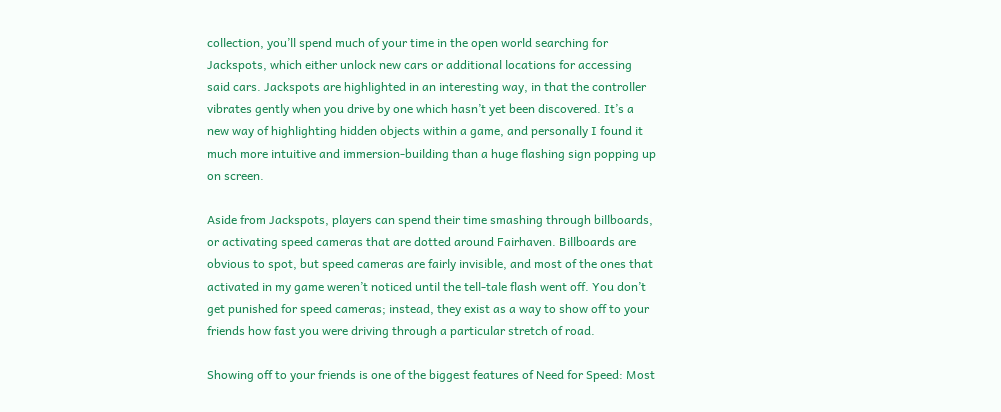collection, you’ll spend much of your time in the open world searching for Jackspots, which either unlock new cars or additional locations for accessing said cars. Jackspots are highlighted in an interesting way, in that the controller vibrates gently when you drive by one which hasn’t yet been discovered. It’s a new way of highlighting hidden objects within a game, and personally I found it much more intuitive and immersion-building than a huge flashing sign popping up on screen.

Aside from Jackspots, players can spend their time smashing through billboards, or activating speed cameras that are dotted around Fairhaven. Billboards are obvious to spot, but speed cameras are fairly invisible, and most of the ones that activated in my game weren’t noticed until the tell-tale flash went off. You don’t get punished for speed cameras; instead, they exist as a way to show off to your friends how fast you were driving through a particular stretch of road.

Showing off to your friends is one of the biggest features of Need for Speed: Most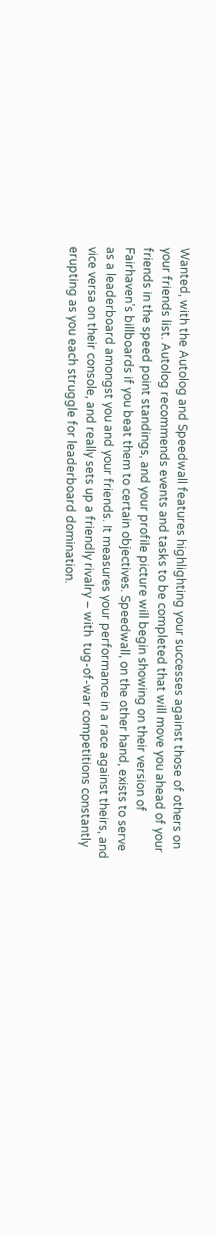Wanted, with the Autolog and Speedwall features highlighting your successes against those of others on your friends list. Autolog recommends events and tasks to be completed that will move you ahead of your friends in the speed point standings, and your profile picture will begin showing on their version of Fairhaven’s billboards if you beat them to certain objectives. Speedwall, on the other hand, exists to serve as a leaderboard amongst you and your friends. It measures your performance in a race against theirs, and vice versa on their console, and really sets up a friendly rivalry – with  tug-of-war competitions constantly erupting as you each struggle for leaderboard domination.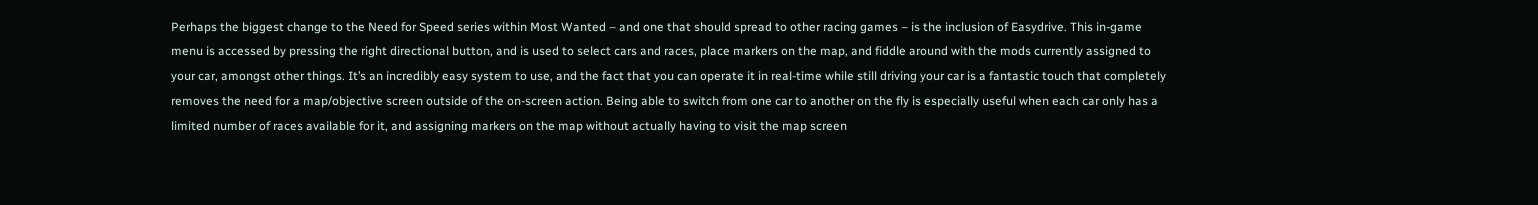Perhaps the biggest change to the Need for Speed series within Most Wanted – and one that should spread to other racing games – is the inclusion of Easydrive. This in-game menu is accessed by pressing the right directional button, and is used to select cars and races, place markers on the map, and fiddle around with the mods currently assigned to your car, amongst other things. It’s an incredibly easy system to use, and the fact that you can operate it in real-time while still driving your car is a fantastic touch that completely removes the need for a map/objective screen outside of the on-screen action. Being able to switch from one car to another on the fly is especially useful when each car only has a limited number of races available for it, and assigning markers on the map without actually having to visit the map screen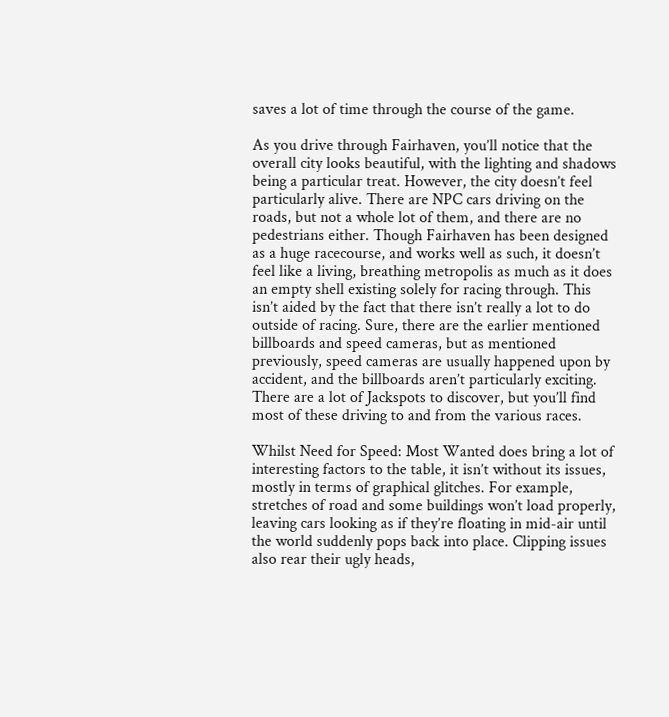saves a lot of time through the course of the game.

As you drive through Fairhaven, you’ll notice that the overall city looks beautiful, with the lighting and shadows being a particular treat. However, the city doesn’t feel particularly alive. There are NPC cars driving on the roads, but not a whole lot of them, and there are no pedestrians either. Though Fairhaven has been designed as a huge racecourse, and works well as such, it doesn’t feel like a living, breathing metropolis as much as it does an empty shell existing solely for racing through. This isn’t aided by the fact that there isn’t really a lot to do outside of racing. Sure, there are the earlier mentioned billboards and speed cameras, but as mentioned previously, speed cameras are usually happened upon by accident, and the billboards aren’t particularly exciting. There are a lot of Jackspots to discover, but you’ll find most of these driving to and from the various races.

Whilst Need for Speed: Most Wanted does bring a lot of interesting factors to the table, it isn’t without its issues, mostly in terms of graphical glitches. For example, stretches of road and some buildings won’t load properly, leaving cars looking as if they’re floating in mid-air until the world suddenly pops back into place. Clipping issues also rear their ugly heads,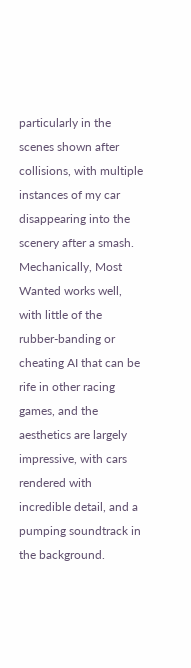particularly in the scenes shown after collisions, with multiple instances of my car disappearing into the scenery after a smash. Mechanically, Most Wanted works well, with little of the rubber-banding or cheating AI that can be rife in other racing games, and the aesthetics are largely impressive, with cars rendered with incredible detail, and a pumping soundtrack in the background.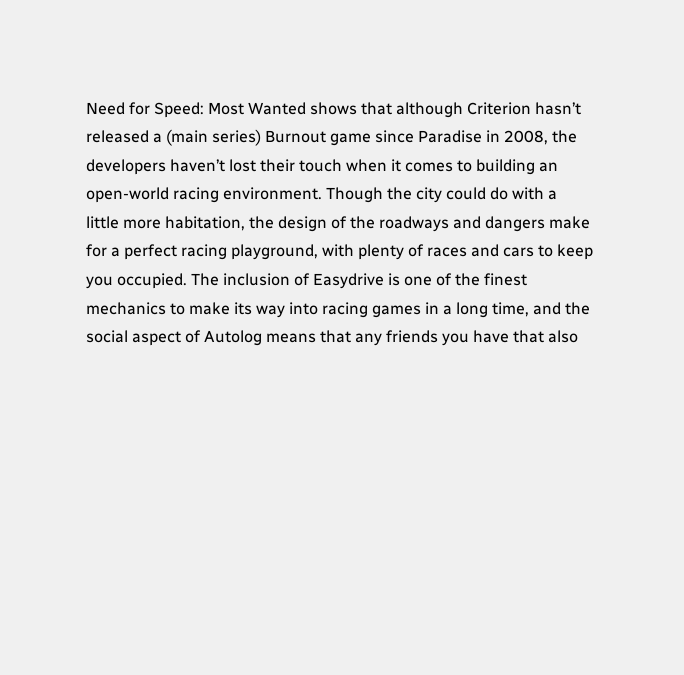Need for Speed: Most Wanted shows that although Criterion hasn’t released a (main series) Burnout game since Paradise in 2008, the developers haven’t lost their touch when it comes to building an open-world racing environment. Though the city could do with a little more habitation, the design of the roadways and dangers make for a perfect racing playground, with plenty of races and cars to keep you occupied. The inclusion of Easydrive is one of the finest mechanics to make its way into racing games in a long time, and the social aspect of Autolog means that any friends you have that also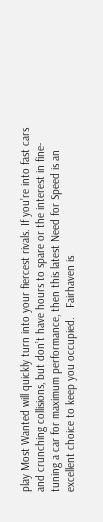play Most Wanted will quickly turn into your fiercest rivals. If you’re into fast cars and crunching collisions, but don’t have hours to spare or the interest in fine-tuning a car for maximum performance, then this latest Need for Speed is an excellent choice to keep you occupied.   Fairhaven is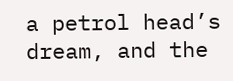a petrol head’s dream, and the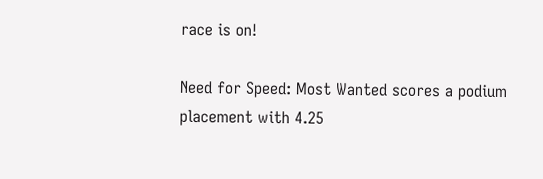race is on!

Need for Speed: Most Wanted scores a podium placement with 4.25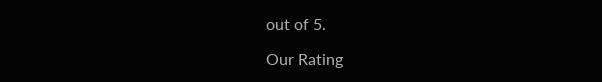out of 5.

Our Rating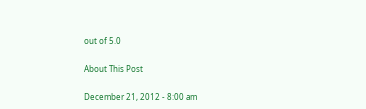out of 5.0

About This Post

December 21, 2012 - 8:00 am